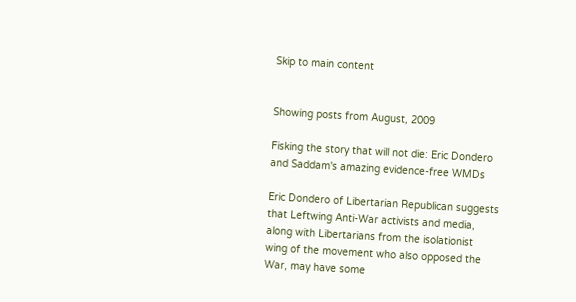Skip to main content


Showing posts from August, 2009

Fisking the story that will not die: Eric Dondero and Saddam's amazing evidence-free WMDs

Eric Dondero of Libertarian Republican suggests that Leftwing Anti-War activists and media, along with Libertarians from the isolationist wing of the movement who also opposed the War, may have some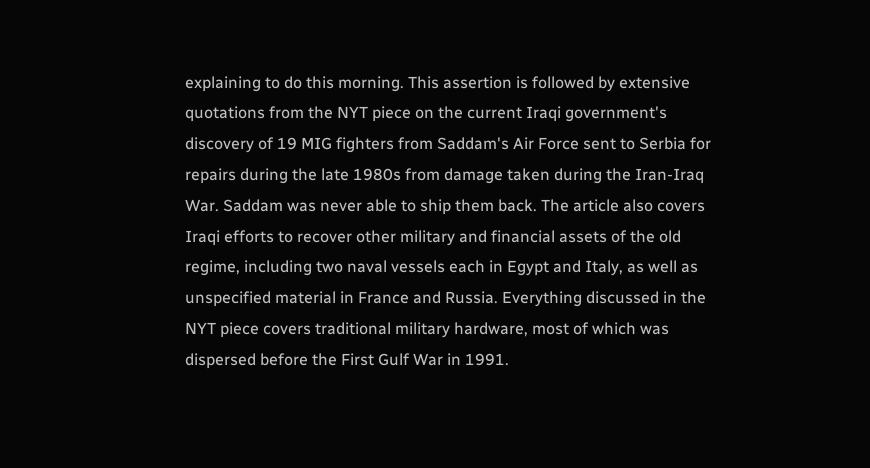explaining to do this morning. This assertion is followed by extensive quotations from the NYT piece on the current Iraqi government's discovery of 19 MIG fighters from Saddam's Air Force sent to Serbia for repairs during the late 1980s from damage taken during the Iran-Iraq War. Saddam was never able to ship them back. The article also covers Iraqi efforts to recover other military and financial assets of the old regime, including two naval vessels each in Egypt and Italy, as well as unspecified material in France and Russia. Everything discussed in the NYT piece covers traditional military hardware, most of which was dispersed before the First Gulf War in 1991.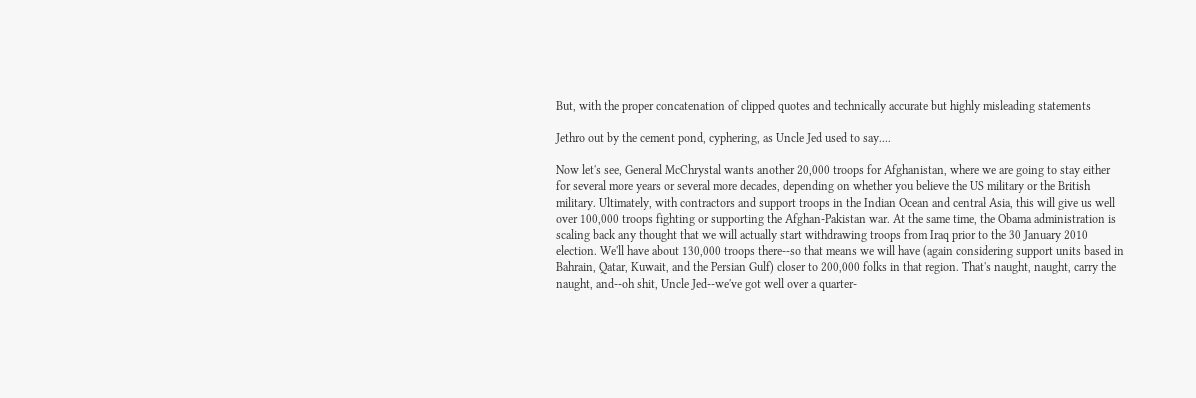But, with the proper concatenation of clipped quotes and technically accurate but highly misleading statements

Jethro out by the cement pond, cyphering, as Uncle Jed used to say....

Now let's see, General McChrystal wants another 20,000 troops for Afghanistan, where we are going to stay either for several more years or several more decades, depending on whether you believe the US military or the British military. Ultimately, with contractors and support troops in the Indian Ocean and central Asia, this will give us well over 100,000 troops fighting or supporting the Afghan-Pakistan war. At the same time, the Obama administration is scaling back any thought that we will actually start withdrawing troops from Iraq prior to the 30 January 2010 election. We'll have about 130,000 troops there--so that means we will have (again considering support units based in Bahrain, Qatar, Kuwait, and the Persian Gulf) closer to 200,000 folks in that region. That's naught, naught, carry the naught, and--oh shit, Uncle Jed--we've got well over a quarter-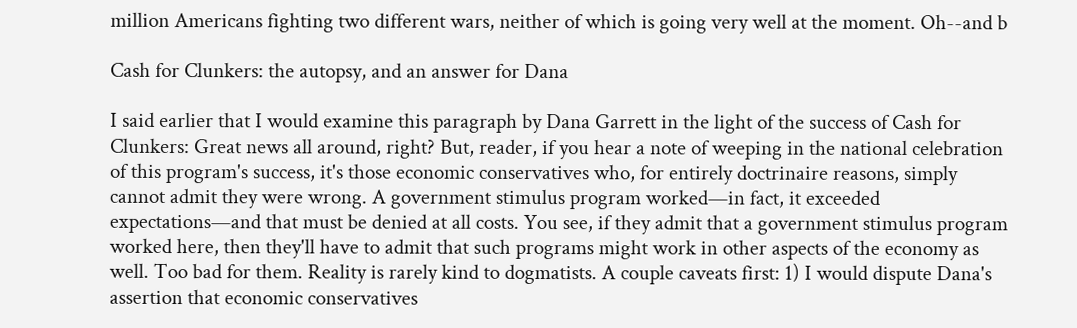million Americans fighting two different wars, neither of which is going very well at the moment. Oh--and b

Cash for Clunkers: the autopsy, and an answer for Dana

I said earlier that I would examine this paragraph by Dana Garrett in the light of the success of Cash for Clunkers: Great news all around, right? But, reader, if you hear a note of weeping in the national celebration of this program's success, it's those economic conservatives who, for entirely doctrinaire reasons, simply cannot admit they were wrong. A government stimulus program worked—in fact, it exceeded expectations—and that must be denied at all costs. You see, if they admit that a government stimulus program worked here, then they'll have to admit that such programs might work in other aspects of the economy as well. Too bad for them. Reality is rarely kind to dogmatists. A couple caveats first: 1) I would dispute Dana's assertion that economic conservatives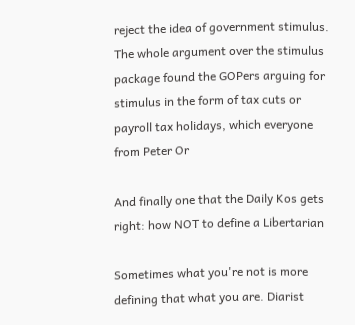reject the idea of government stimulus. The whole argument over the stimulus package found the GOPers arguing for stimulus in the form of tax cuts or payroll tax holidays, which everyone from Peter Or

And finally one that the Daily Kos gets right: how NOT to define a Libertarian

Sometimes what you're not is more defining that what you are. Diarist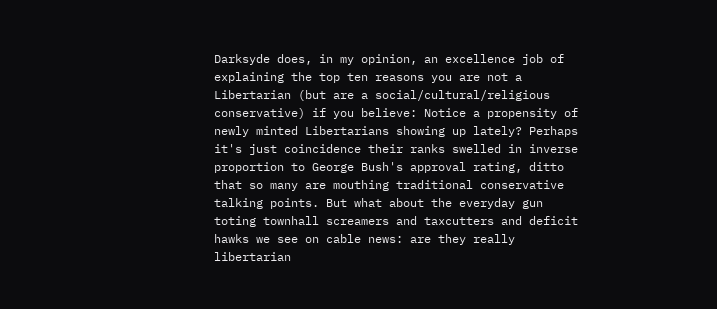Darksyde does, in my opinion, an excellence job of explaining the top ten reasons you are not a Libertarian (but are a social/cultural/religious conservative) if you believe: Notice a propensity of newly minted Libertarians showing up lately? Perhaps it's just coincidence their ranks swelled in inverse proportion to George Bush's approval rating, ditto that so many are mouthing traditional conservative talking points. But what about the everyday gun toting townhall screamers and taxcutters and deficit hawks we see on cable news: are they really libertarian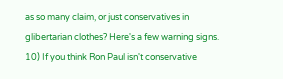as so many claim, or just conservatives in glibertarian clothes? Here's a few warning signs. 10) If you think Ron Paul isn't conservative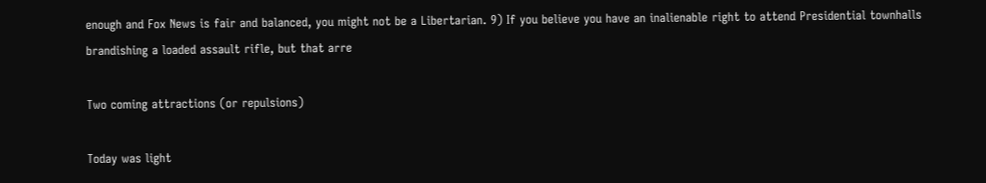enough and Fox News is fair and balanced, you might not be a Libertarian. 9) If you believe you have an inalienable right to attend Presidential townhalls brandishing a loaded assault rifle, but that arre

Two coming attractions (or repulsions)

Today was light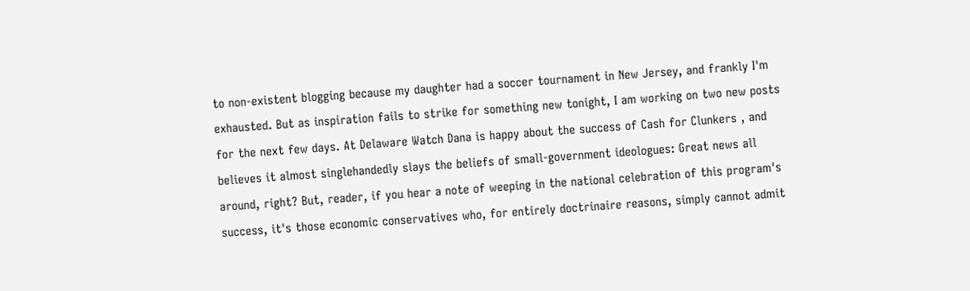to non-existent blogging because my daughter had a soccer tournament in New Jersey, and frankly I'm exhausted. But as inspiration fails to strike for something new tonight, I am working on two new posts for the next few days. At Delaware Watch Dana is happy about the success of Cash for Clunkers , and believes it almost singlehandedly slays the beliefs of small-government ideologues: Great news all around, right? But, reader, if you hear a note of weeping in the national celebration of this program's success, it's those economic conservatives who, for entirely doctrinaire reasons, simply cannot admit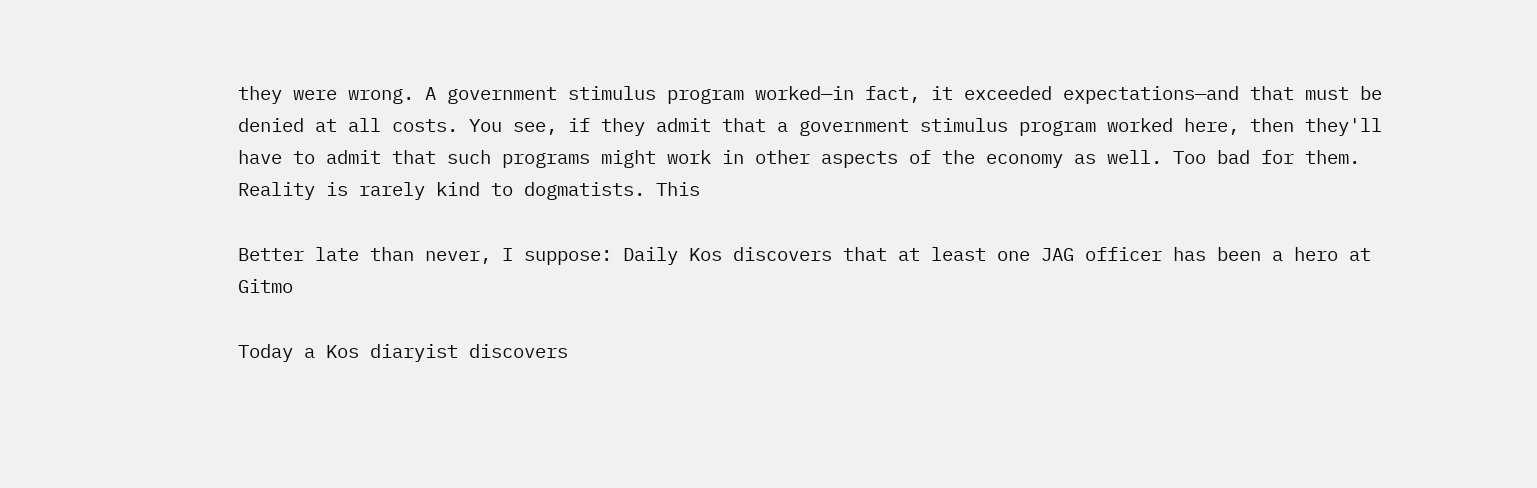they were wrong. A government stimulus program worked—in fact, it exceeded expectations—and that must be denied at all costs. You see, if they admit that a government stimulus program worked here, then they'll have to admit that such programs might work in other aspects of the economy as well. Too bad for them. Reality is rarely kind to dogmatists. This

Better late than never, I suppose: Daily Kos discovers that at least one JAG officer has been a hero at Gitmo

Today a Kos diaryist discovers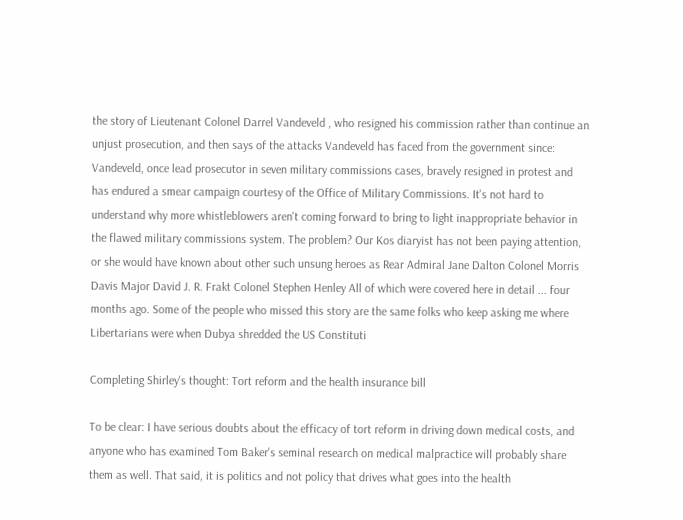the story of Lieutenant Colonel Darrel Vandeveld , who resigned his commission rather than continue an unjust prosecution, and then says of the attacks Vandeveld has faced from the government since: Vandeveld, once lead prosecutor in seven military commissions cases, bravely resigned in protest and has endured a smear campaign courtesy of the Office of Military Commissions. It's not hard to understand why more whistleblowers aren't coming forward to bring to light inappropriate behavior in the flawed military commissions system. The problem? Our Kos diaryist has not been paying attention, or she would have known about other such unsung heroes as Rear Admiral Jane Dalton Colonel Morris Davis Major David J. R. Frakt Colonel Stephen Henley All of which were covered here in detail ... four months ago. Some of the people who missed this story are the same folks who keep asking me where Libertarians were when Dubya shredded the US Constituti

Completing Shirley's thought: Tort reform and the health insurance bill

To be clear: I have serious doubts about the efficacy of tort reform in driving down medical costs, and anyone who has examined Tom Baker's seminal research on medical malpractice will probably share them as well. That said, it is politics and not policy that drives what goes into the health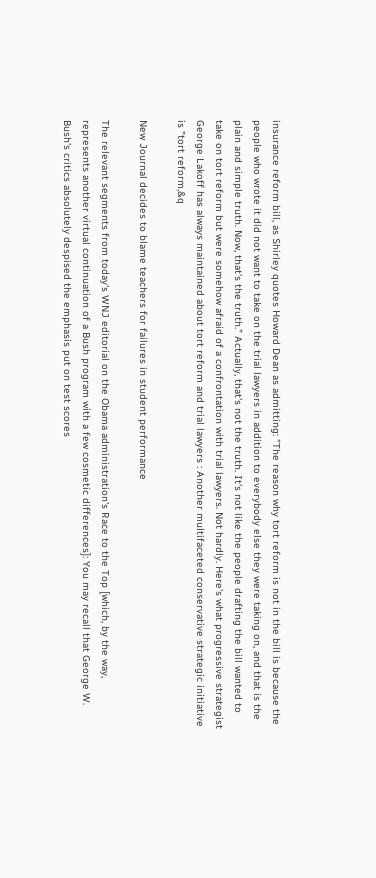insurance reform bill, as Shirley quotes Howard Dean as admitting: "The reason why tort reform is not in the bill is because the people who wrote it did not want to take on the trial lawyers in addition to everybody else they were taking on, and that is the plain and simple truth. Now, that’s the truth.” Actually, that's not the truth. It's not like the people drafting the bill wanted to take on tort reform but were somehow afraid of a confrontation with trial lawyers. Not hardly. Here's what progressive strategist George Lakoff has always maintained about tort reform and trial lawyers : Another multifaceted conservative strategic initiative is "tort reform,&q

New Journal decides to blame teachers for failures in student performance

The relevant segments from today's WNJ editorial on the Obama administration's Race to the Top [which, by the way, represents another virtual continuation of a Bush program with a few cosmetic differences]: You may recall that George W. Bush's critics absolutely despised the emphasis put on test scores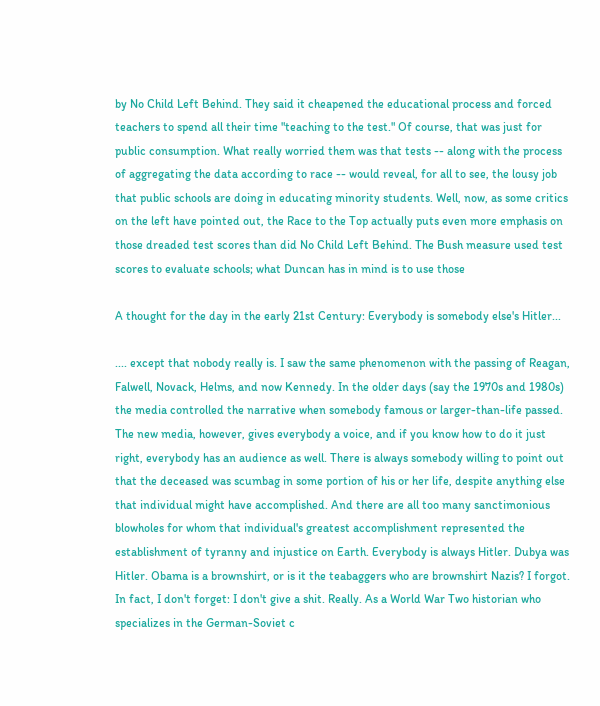by No Child Left Behind. They said it cheapened the educational process and forced teachers to spend all their time "teaching to the test." Of course, that was just for public consumption. What really worried them was that tests -- along with the process of aggregating the data according to race -- would reveal, for all to see, the lousy job that public schools are doing in educating minority students. Well, now, as some critics on the left have pointed out, the Race to the Top actually puts even more emphasis on those dreaded test scores than did No Child Left Behind. The Bush measure used test scores to evaluate schools; what Duncan has in mind is to use those

A thought for the day in the early 21st Century: Everybody is somebody else's Hitler...

.... except that nobody really is. I saw the same phenomenon with the passing of Reagan, Falwell, Novack, Helms, and now Kennedy. In the older days (say the 1970s and 1980s) the media controlled the narrative when somebody famous or larger-than-life passed. The new media, however, gives everybody a voice, and if you know how to do it just right, everybody has an audience as well. There is always somebody willing to point out that the deceased was scumbag in some portion of his or her life, despite anything else that individual might have accomplished. And there are all too many sanctimonious blowholes for whom that individual's greatest accomplishment represented the establishment of tyranny and injustice on Earth. Everybody is always Hitler. Dubya was Hitler. Obama is a brownshirt, or is it the teabaggers who are brownshirt Nazis? I forgot. In fact, I don't forget: I don't give a shit. Really. As a World War Two historian who specializes in the German-Soviet c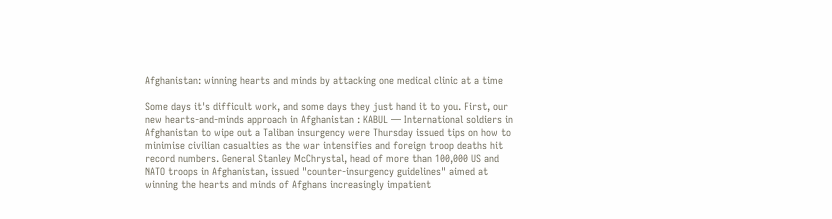Afghanistan: winning hearts and minds by attacking one medical clinic at a time

Some days it's difficult work, and some days they just hand it to you. First, our new hearts-and-minds approach in Afghanistan : KABUL — International soldiers in Afghanistan to wipe out a Taliban insurgency were Thursday issued tips on how to minimise civilian casualties as the war intensifies and foreign troop deaths hit record numbers. General Stanley McChrystal, head of more than 100,000 US and NATO troops in Afghanistan, issued "counter-insurgency guidelines" aimed at winning the hearts and minds of Afghans increasingly impatient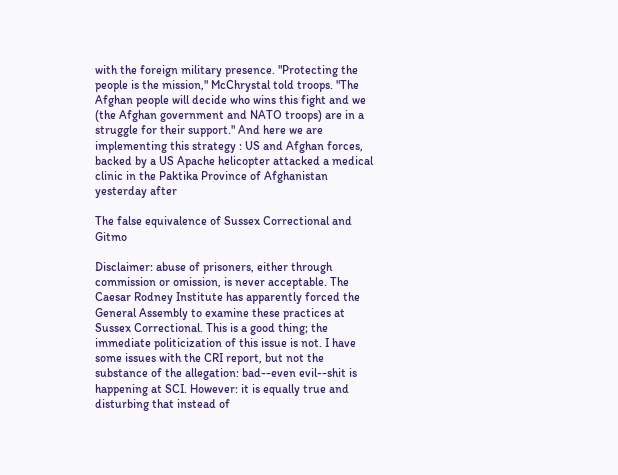with the foreign military presence. "Protecting the people is the mission," McChrystal told troops. "The Afghan people will decide who wins this fight and we (the Afghan government and NATO troops) are in a struggle for their support." And here we are implementing this strategy : US and Afghan forces, backed by a US Apache helicopter attacked a medical clinic in the Paktika Province of Afghanistan yesterday after

The false equivalence of Sussex Correctional and Gitmo

Disclaimer: abuse of prisoners, either through commission or omission, is never acceptable. The Caesar Rodney Institute has apparently forced the General Assembly to examine these practices at Sussex Correctional. This is a good thing; the immediate politicization of this issue is not. I have some issues with the CRI report, but not the substance of the allegation: bad--even evil--shit is happening at SCI. However: it is equally true and disturbing that instead of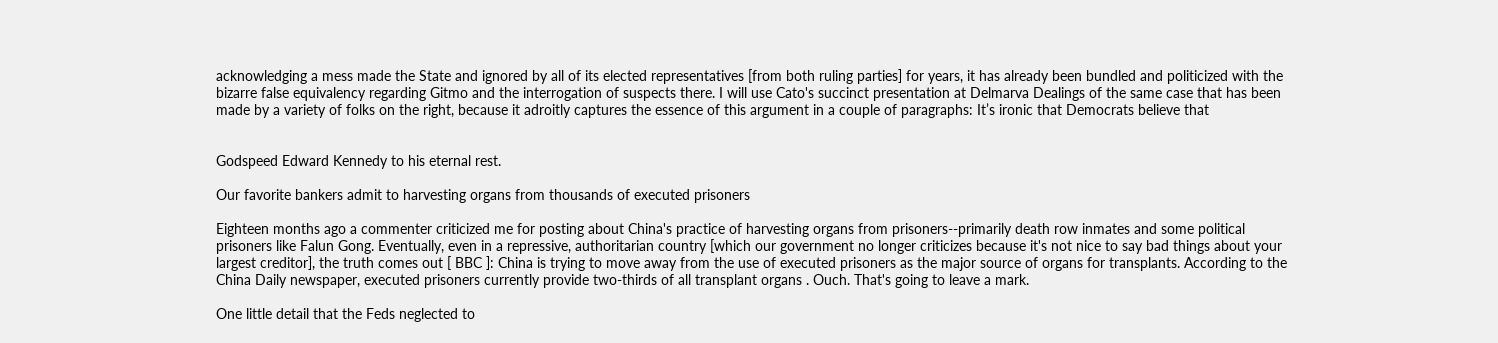acknowledging a mess made the State and ignored by all of its elected representatives [from both ruling parties] for years, it has already been bundled and politicized with the bizarre false equivalency regarding Gitmo and the interrogation of suspects there. I will use Cato's succinct presentation at Delmarva Dealings of the same case that has been made by a variety of folks on the right, because it adroitly captures the essence of this argument in a couple of paragraphs: It’s ironic that Democrats believe that


Godspeed Edward Kennedy to his eternal rest.

Our favorite bankers admit to harvesting organs from thousands of executed prisoners

Eighteen months ago a commenter criticized me for posting about China's practice of harvesting organs from prisoners--primarily death row inmates and some political prisoners like Falun Gong. Eventually, even in a repressive, authoritarian country [which our government no longer criticizes because it's not nice to say bad things about your largest creditor], the truth comes out [ BBC ]: China is trying to move away from the use of executed prisoners as the major source of organs for transplants. According to the China Daily newspaper, executed prisoners currently provide two-thirds of all transplant organs . Ouch. That's going to leave a mark.

One little detail that the Feds neglected to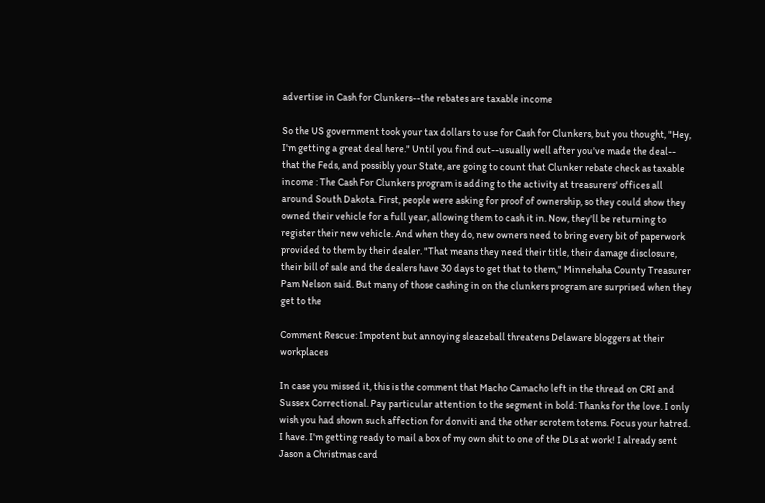advertise in Cash for Clunkers--the rebates are taxable income

So the US government took your tax dollars to use for Cash for Clunkers, but you thought, "Hey, I'm getting a great deal here." Until you find out--usually well after you've made the deal-- that the Feds, and possibly your State, are going to count that Clunker rebate check as taxable income : The Cash For Clunkers program is adding to the activity at treasurers' offices all around South Dakota. First, people were asking for proof of ownership, so they could show they owned their vehicle for a full year, allowing them to cash it in. Now, they'll be returning to register their new vehicle. And when they do, new owners need to bring every bit of paperwork provided to them by their dealer. "That means they need their title, their damage disclosure, their bill of sale and the dealers have 30 days to get that to them," Minnehaha County Treasurer Pam Nelson said. But many of those cashing in on the clunkers program are surprised when they get to the

Comment Rescue: Impotent but annoying sleazeball threatens Delaware bloggers at their workplaces

In case you missed it, this is the comment that Macho Camacho left in the thread on CRI and Sussex Correctional. Pay particular attention to the segment in bold: Thanks for the love. I only wish you had shown such affection for donviti and the other scrotem totems. Focus your hatred. I have. I'm getting ready to mail a box of my own shit to one of the DLs at work! I already sent Jason a Christmas card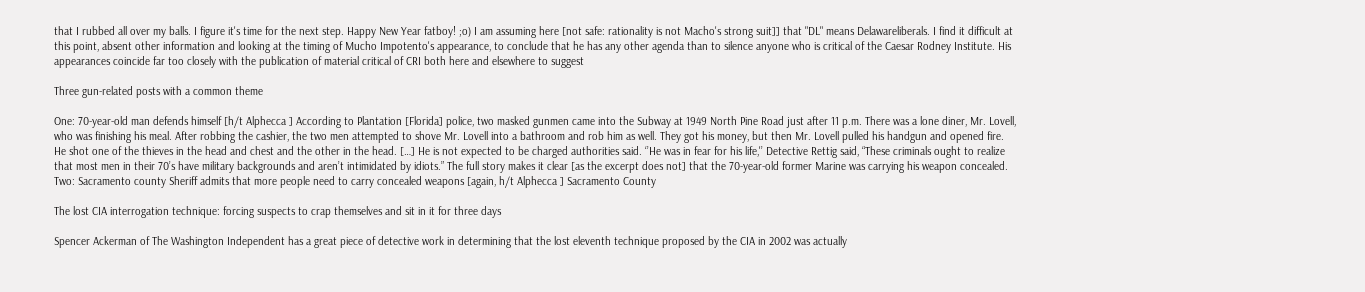that I rubbed all over my balls. I figure it's time for the next step. Happy New Year fatboy! ;o) I am assuming here [not safe: rationality is not Macho's strong suit]] that "DL" means Delawareliberals. I find it difficult at this point, absent other information and looking at the timing of Mucho Impotento's appearance, to conclude that he has any other agenda than to silence anyone who is critical of the Caesar Rodney Institute. His appearances coincide far too closely with the publication of material critical of CRI both here and elsewhere to suggest

Three gun-related posts with a common theme

One: 70-year-old man defends himself [h/t Alphecca ] According to Plantation [Florida] police, two masked gunmen came into the Subway at 1949 North Pine Road just after 11 p.m. There was a lone diner, Mr. Lovell, who was finishing his meal. After robbing the cashier, the two men attempted to shove Mr. Lovell into a bathroom and rob him as well. They got his money, but then Mr. Lovell pulled his handgun and opened fire. He shot one of the thieves in the head and chest and the other in the head. […] He is not expected to be charged authorities said. ‘’He was in fear for his life,'’ Detective Rettig said, “These criminals ought to realize that most men in their 70’s have military backgrounds and aren’t intimidated by idiots.” The full story makes it clear [as the excerpt does not] that the 70-year-old former Marine was carrying his weapon concealed. Two: Sacramento county Sheriff admits that more people need to carry concealed weapons [again, h/t Alphecca ] Sacramento County

The lost CIA interrogation technique: forcing suspects to crap themselves and sit in it for three days

Spencer Ackerman of The Washington Independent has a great piece of detective work in determining that the lost eleventh technique proposed by the CIA in 2002 was actually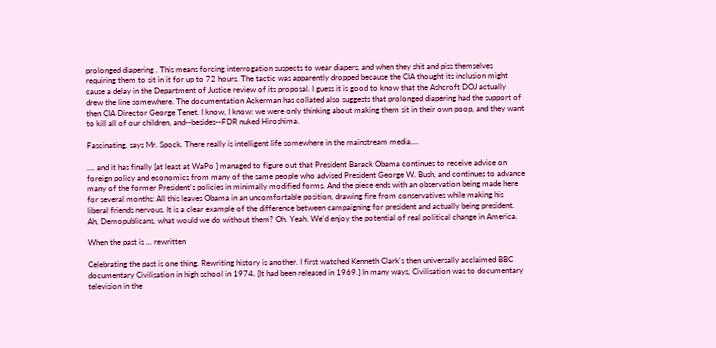prolonged diapering . This means forcing interrogation suspects to wear diapers, and when they shit and piss themselves requiring them to sit in it for up to 72 hours. The tactic was apparently dropped because the CIA thought its inclusion might cause a delay in the Department of Justice review of its proposal. I guess it is good to know that the Ashcroft DOJ actually drew the line somewhere. The documentation Ackerman has collated also suggests that prolonged diapering had the support of then CIA Director George Tenet. I know, I know: we were only thinking about making them sit in their own poop, and they want to kill all of our children, and--besides--FDR nuked Hiroshima.

Fascinating, says Mr. Spock. There really is intelligent life somewhere in the mainstream media....

.... and it has finally [at least at WaPo ] managed to figure out that President Barack Obama continues to receive advice on foreign policy and economics from many of the same people who advised President George W. Bush, and continues to advance many of the former President's policies in minimally modified forms. And the piece ends with an observation being made here for several months: All this leaves Obama in an uncomfortable position, drawing fire from conservatives while making his liberal friends nervous. It is a clear example of the difference between campaigning for president and actually being president. Ah, Demopublicans, what would we do without them? Oh. Yeah. We'd enjoy the potential of real political change in America.

When the past is ... rewritten

Celebrating the past is one thing. Rewriting history is another. I first watched Kenneth Clark's then universally acclaimed BBC documentary Civilisation in high school in 1974. [It had been released in 1969.] In many ways, Civilisation was to documentary television in the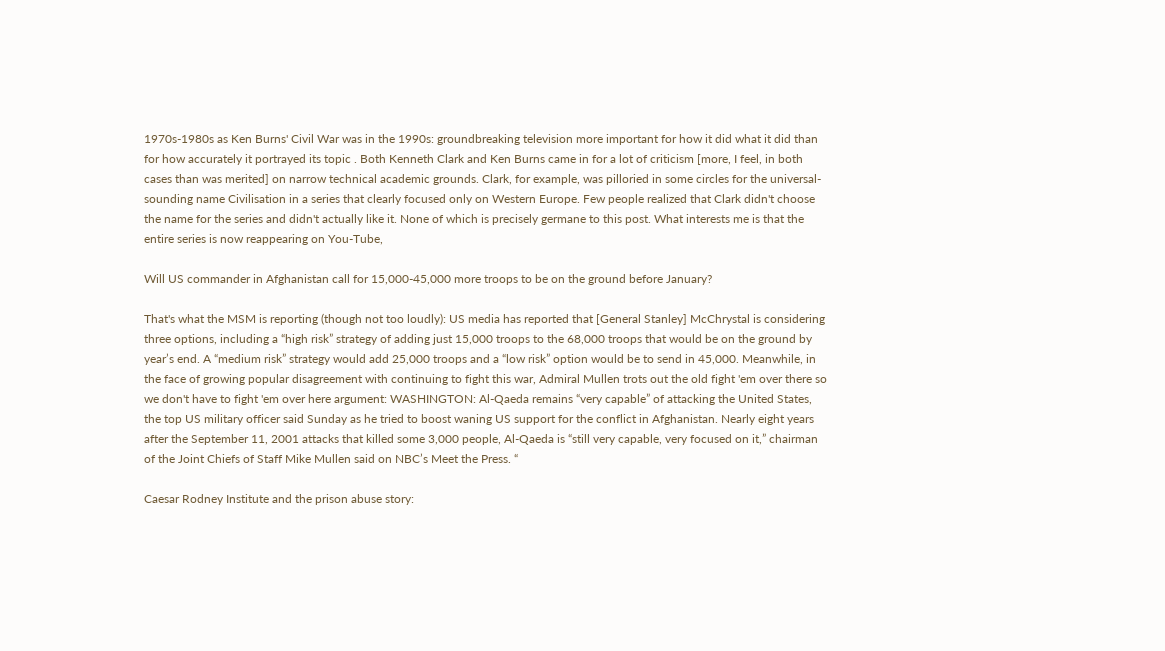1970s-1980s as Ken Burns' Civil War was in the 1990s: groundbreaking television more important for how it did what it did than for how accurately it portrayed its topic . Both Kenneth Clark and Ken Burns came in for a lot of criticism [more, I feel, in both cases than was merited] on narrow technical academic grounds. Clark, for example, was pilloried in some circles for the universal-sounding name Civilisation in a series that clearly focused only on Western Europe. Few people realized that Clark didn't choose the name for the series and didn't actually like it. None of which is precisely germane to this post. What interests me is that the entire series is now reappearing on You-Tube,

Will US commander in Afghanistan call for 15,000-45,000 more troops to be on the ground before January?

That's what the MSM is reporting (though not too loudly): US media has reported that [General Stanley] McChrystal is considering three options, including a “high risk” strategy of adding just 15,000 troops to the 68,000 troops that would be on the ground by year’s end. A “medium risk” strategy would add 25,000 troops and a “low risk” option would be to send in 45,000. Meanwhile, in the face of growing popular disagreement with continuing to fight this war, Admiral Mullen trots out the old fight 'em over there so we don't have to fight 'em over here argument: WASHINGTON: Al-Qaeda remains “very capable” of attacking the United States, the top US military officer said Sunday as he tried to boost waning US support for the conflict in Afghanistan. Nearly eight years after the September 11, 2001 attacks that killed some 3,000 people, Al-Qaeda is “still very capable, very focused on it,” chairman of the Joint Chiefs of Staff Mike Mullen said on NBC’s Meet the Press. “

Caesar Rodney Institute and the prison abuse story: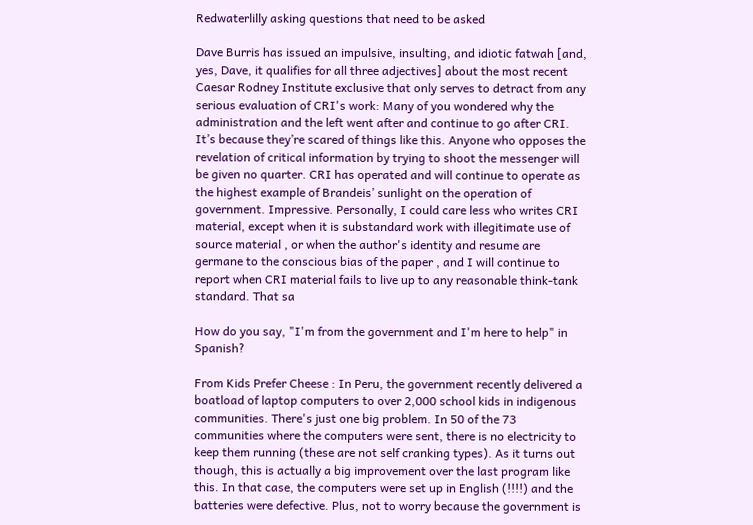Redwaterlilly asking questions that need to be asked

Dave Burris has issued an impulsive, insulting, and idiotic fatwah [and, yes, Dave, it qualifies for all three adjectives] about the most recent Caesar Rodney Institute exclusive that only serves to detract from any serious evaluation of CRI's work: Many of you wondered why the administration and the left went after and continue to go after CRI. It’s because they’re scared of things like this. Anyone who opposes the revelation of critical information by trying to shoot the messenger will be given no quarter. CRI has operated and will continue to operate as the highest example of Brandeis’ sunlight on the operation of government. Impressive. Personally, I could care less who writes CRI material, except when it is substandard work with illegitimate use of source material , or when the author's identity and resume are germane to the conscious bias of the paper , and I will continue to report when CRI material fails to live up to any reasonable think-tank standard. That sa

How do you say, "I'm from the government and I'm here to help" in Spanish?

From Kids Prefer Cheese : In Peru, the government recently delivered a boatload of laptop computers to over 2,000 school kids in indigenous communities. There's just one big problem. In 50 of the 73 communities where the computers were sent, there is no electricity to keep them running (these are not self cranking types). As it turns out though, this is actually a big improvement over the last program like this. In that case, the computers were set up in English (!!!!) and the batteries were defective. Plus, not to worry because the government is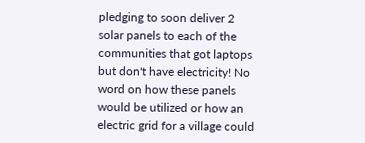pledging to soon deliver 2 solar panels to each of the communities that got laptops but don't have electricity! No word on how these panels would be utilized or how an electric grid for a village could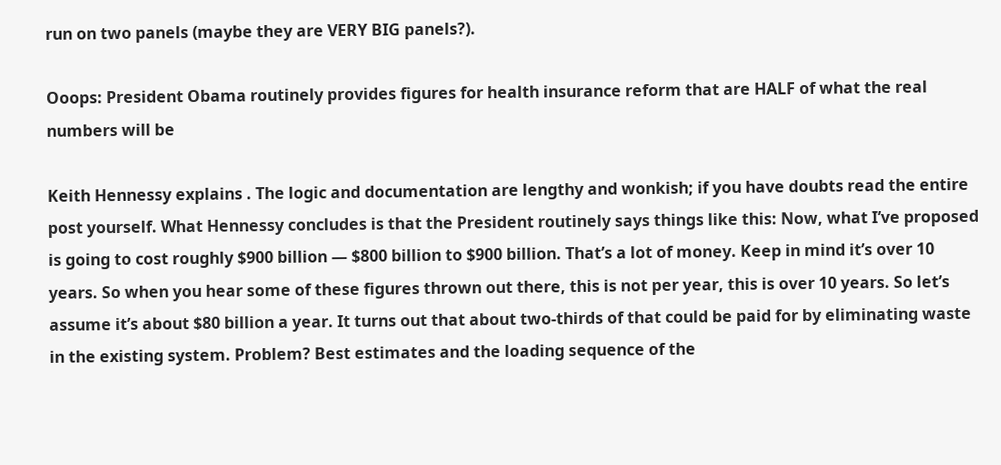run on two panels (maybe they are VERY BIG panels?).

Ooops: President Obama routinely provides figures for health insurance reform that are HALF of what the real numbers will be

Keith Hennessy explains . The logic and documentation are lengthy and wonkish; if you have doubts read the entire post yourself. What Hennessy concludes is that the President routinely says things like this: Now, what I’ve proposed is going to cost roughly $900 billion — $800 billion to $900 billion. That’s a lot of money. Keep in mind it’s over 10 years. So when you hear some of these figures thrown out there, this is not per year, this is over 10 years. So let’s assume it’s about $80 billion a year. It turns out that about two-thirds of that could be paid for by eliminating waste in the existing system. Problem? Best estimates and the loading sequence of the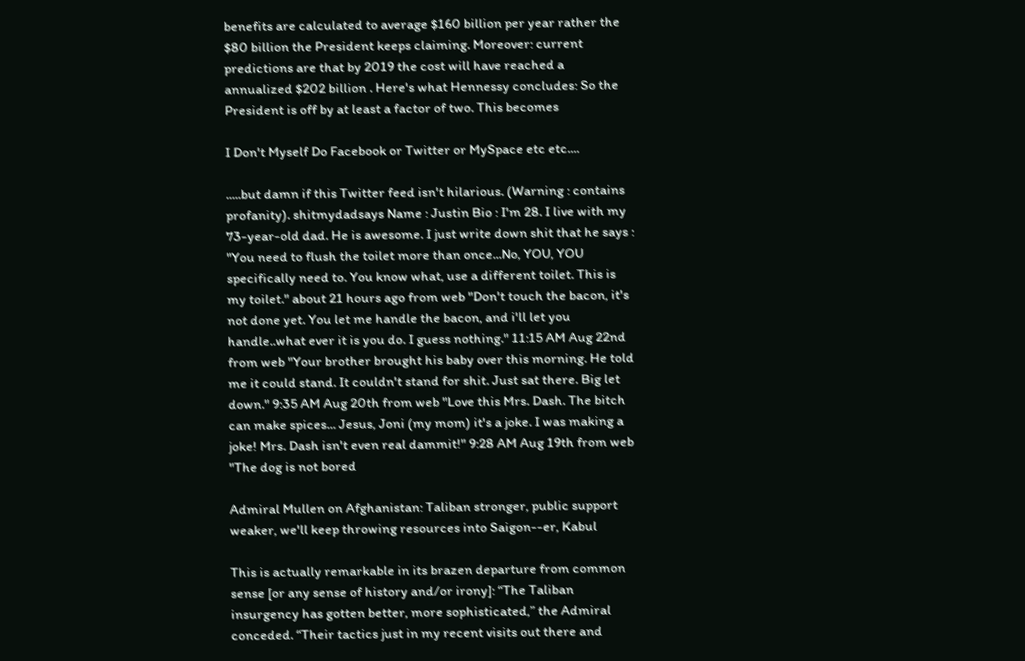benefits are calculated to average $160 billion per year rather the $80 billion the President keeps claiming. Moreover: current predictions are that by 2019 the cost will have reached a annualized $202 billion . Here's what Hennessy concludes: So the President is off by at least a factor of two. This becomes

I Don't Myself Do Facebook or Twitter or MySpace etc etc....

.....but damn if this Twitter feed isn't hilarious. (Warning : contains profanity). shitmydadsays Name : Justin Bio : I'm 28. I live with my 73-year-old dad. He is awesome. I just write down shit that he says : "You need to flush the toilet more than once...No, YOU, YOU specifically need to. You know what, use a different toilet. This is my toilet." about 21 hours ago from web "Don't touch the bacon, it's not done yet. You let me handle the bacon, and i'll let you handle..what ever it is you do. I guess nothing." 11:15 AM Aug 22nd from web "Your brother brought his baby over this morning. He told me it could stand. It couldn't stand for shit. Just sat there. Big let down." 9:35 AM Aug 20th from web "Love this Mrs. Dash. The bitch can make spices... Jesus, Joni (my mom) it's a joke. I was making a joke! Mrs. Dash isn't even real dammit!" 9:28 AM Aug 19th from web "The dog is not bored

Admiral Mullen on Afghanistan: Taliban stronger, public support weaker, we'll keep throwing resources into Saigon--er, Kabul

This is actually remarkable in its brazen departure from common sense [or any sense of history and/or irony]: “The Taliban insurgency has gotten better, more sophisticated,” the Admiral conceded. “Their tactics just in my recent visits out there and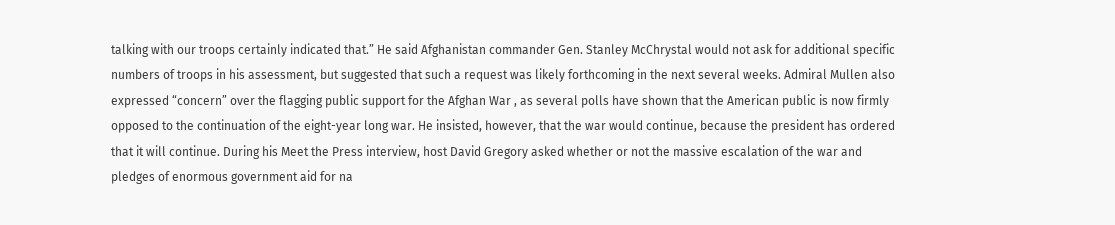talking with our troops certainly indicated that.” He said Afghanistan commander Gen. Stanley McChrystal would not ask for additional specific numbers of troops in his assessment, but suggested that such a request was likely forthcoming in the next several weeks. Admiral Mullen also expressed “concern” over the flagging public support for the Afghan War , as several polls have shown that the American public is now firmly opposed to the continuation of the eight-year long war. He insisted, however, that the war would continue, because the president has ordered that it will continue. During his Meet the Press interview, host David Gregory asked whether or not the massive escalation of the war and pledges of enormous government aid for na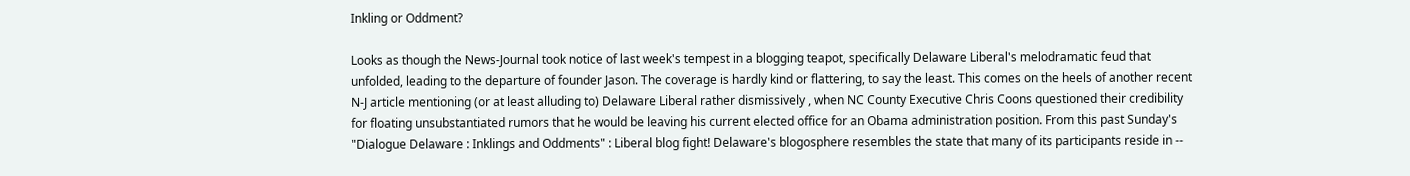Inkling or Oddment?

Looks as though the News-Journal took notice of last week's tempest in a blogging teapot, specifically Delaware Liberal's melodramatic feud that unfolded, leading to the departure of founder Jason. The coverage is hardly kind or flattering, to say the least. This comes on the heels of another recent N-J article mentioning (or at least alluding to) Delaware Liberal rather dismissively , when NC County Executive Chris Coons questioned their credibility for floating unsubstantiated rumors that he would be leaving his current elected office for an Obama administration position. From this past Sunday's "Dialogue Delaware : Inklings and Oddments" : Liberal blog fight! Delaware's blogosphere resembles the state that many of its participants reside in --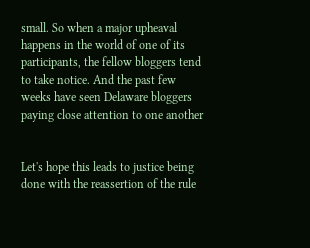small. So when a major upheaval happens in the world of one of its participants, the fellow bloggers tend to take notice. And the past few weeks have seen Delaware bloggers paying close attention to one another


Let's hope this leads to justice being done with the reassertion of the rule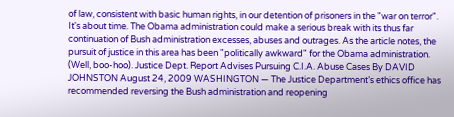of law, consistent with basic human rights, in our detention of prisoners in the "war on terror". It's about time. The Obama administration could make a serious break with its thus far continuation of Bush administration excesses, abuses and outrages. As the article notes, the pursuit of justice in this area has been "politically awkward" for the Obama administration. (Well, boo-hoo). Justice Dept. Report Advises Pursuing C.I.A. Abuse Cases By DAVID JOHNSTON August 24, 2009 WASHINGTON — The Justice Department’s ethics office has recommended reversing the Bush administration and reopening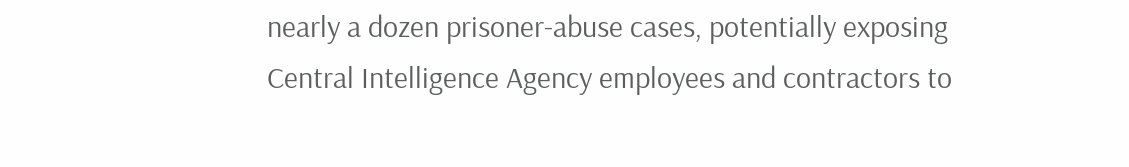nearly a dozen prisoner-abuse cases, potentially exposing Central Intelligence Agency employees and contractors to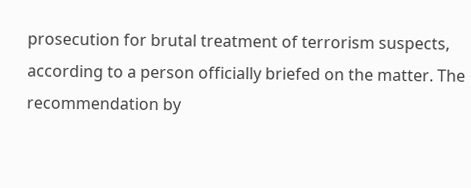prosecution for brutal treatment of terrorism suspects, according to a person officially briefed on the matter. The recommendation by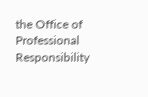the Office of Professional Responsibility